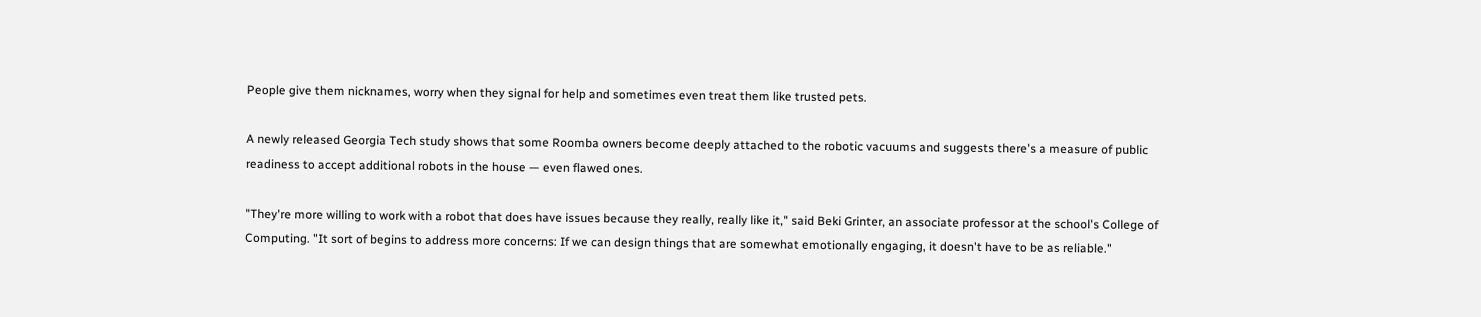People give them nicknames, worry when they signal for help and sometimes even treat them like trusted pets.

A newly released Georgia Tech study shows that some Roomba owners become deeply attached to the robotic vacuums and suggests there's a measure of public readiness to accept additional robots in the house — even flawed ones.

"They're more willing to work with a robot that does have issues because they really, really like it," said Beki Grinter, an associate professor at the school's College of Computing. "It sort of begins to address more concerns: If we can design things that are somewhat emotionally engaging, it doesn't have to be as reliable."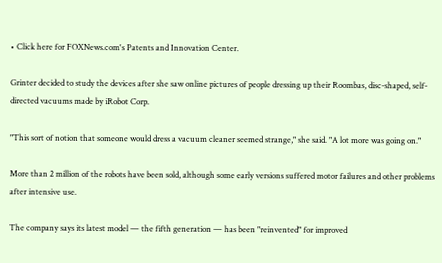• Click here for FOXNews.com's Patents and Innovation Center.

Grinter decided to study the devices after she saw online pictures of people dressing up their Roombas, disc-shaped, self-directed vacuums made by iRobot Corp.

"This sort of notion that someone would dress a vacuum cleaner seemed strange," she said. "A lot more was going on."

More than 2 million of the robots have been sold, although some early versions suffered motor failures and other problems after intensive use.

The company says its latest model — the fifth generation — has been "reinvented" for improved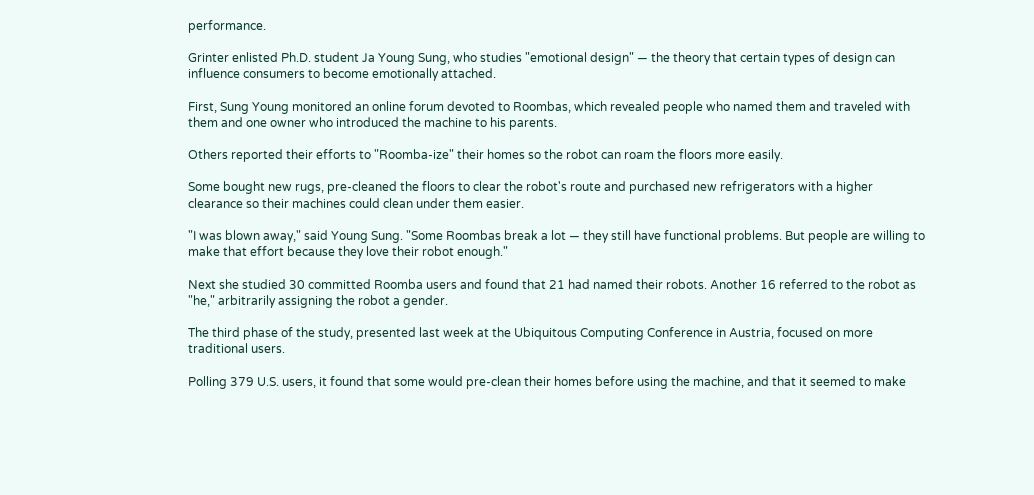performance.

Grinter enlisted Ph.D. student Ja Young Sung, who studies "emotional design" — the theory that certain types of design can influence consumers to become emotionally attached.

First, Sung Young monitored an online forum devoted to Roombas, which revealed people who named them and traveled with them and one owner who introduced the machine to his parents.

Others reported their efforts to "Roomba-ize" their homes so the robot can roam the floors more easily.

Some bought new rugs, pre-cleaned the floors to clear the robot's route and purchased new refrigerators with a higher clearance so their machines could clean under them easier.

"I was blown away," said Young Sung. "Some Roombas break a lot — they still have functional problems. But people are willing to make that effort because they love their robot enough."

Next she studied 30 committed Roomba users and found that 21 had named their robots. Another 16 referred to the robot as "he," arbitrarily assigning the robot a gender.

The third phase of the study, presented last week at the Ubiquitous Computing Conference in Austria, focused on more traditional users.

Polling 379 U.S. users, it found that some would pre-clean their homes before using the machine, and that it seemed to make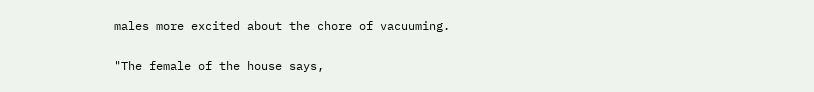males more excited about the chore of vacuuming.

"The female of the house says,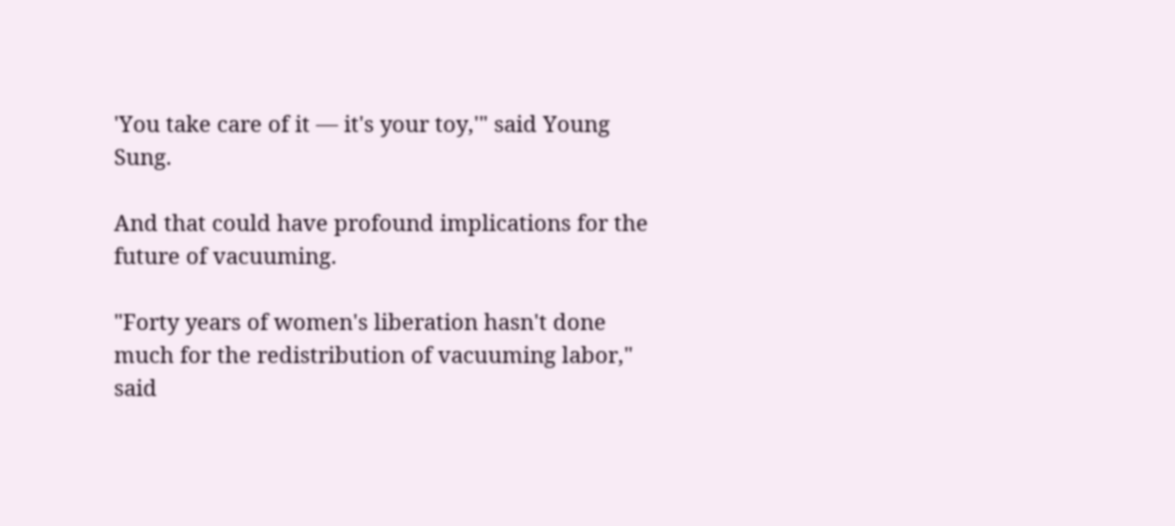'You take care of it — it's your toy,'" said Young Sung.

And that could have profound implications for the future of vacuuming.

"Forty years of women's liberation hasn't done much for the redistribution of vacuuming labor," said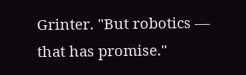Grinter. "But robotics — that has promise."